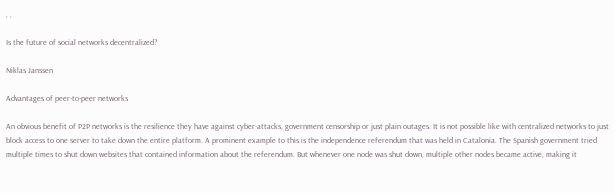, ,

Is the future of social networks decentralized?

Niklas Janssen

Advantages of peer-to-peer networks

An obvious benefit of P2P networks is the resilience they have against cyber-attacks, government censorship or just plain outages. It is not possible like with centralized networks to just block access to one server to take down the entire platform. A prominent example to this is the independence referendum that was held in Catalonia. The Spanish government tried multiple times to shut down websites that contained information about the referendum. But whenever one node was shut down, multiple other nodes became active, making it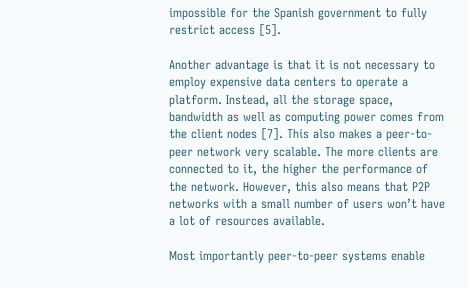impossible for the Spanish government to fully restrict access [5].

Another advantage is that it is not necessary to employ expensive data centers to operate a platform. Instead, all the storage space, bandwidth as well as computing power comes from the client nodes [7]. This also makes a peer-to-peer network very scalable. The more clients are connected to it, the higher the performance of the network. However, this also means that P2P networks with a small number of users won’t have a lot of resources available.

Most importantly peer-to-peer systems enable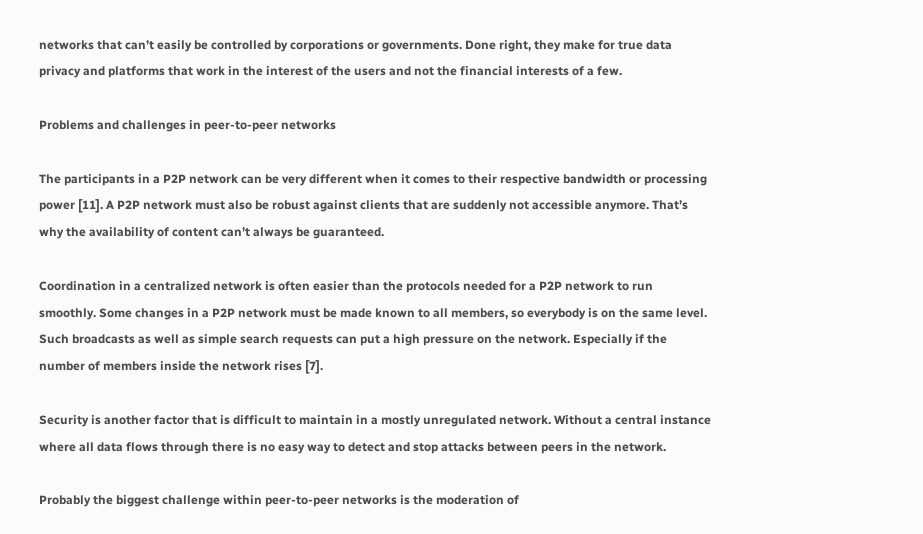networks that can’t easily be controlled by corporations or governments. Done right, they make for true data privacy and platforms that work in the interest of the users and not the financial interests of a few.

Problems and challenges in peer-to-peer networks

The participants in a P2P network can be very different when it comes to their respective bandwidth or processing power [11]. A P2P network must also be robust against clients that are suddenly not accessible anymore. That’s why the availability of content can’t always be guaranteed.

Coordination in a centralized network is often easier than the protocols needed for a P2P network to run smoothly. Some changes in a P2P network must be made known to all members, so everybody is on the same level. Such broadcasts as well as simple search requests can put a high pressure on the network. Especially if the number of members inside the network rises [7].

Security is another factor that is difficult to maintain in a mostly unregulated network. Without a central instance where all data flows through there is no easy way to detect and stop attacks between peers in the network.

Probably the biggest challenge within peer-to-peer networks is the moderation of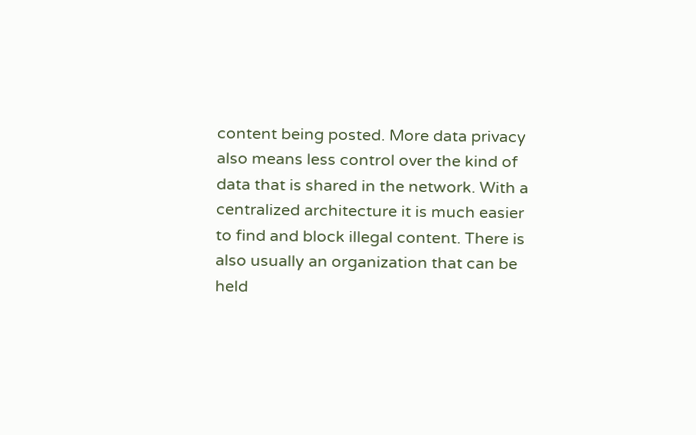content being posted. More data privacy also means less control over the kind of data that is shared in the network. With a centralized architecture it is much easier to find and block illegal content. There is also usually an organization that can be held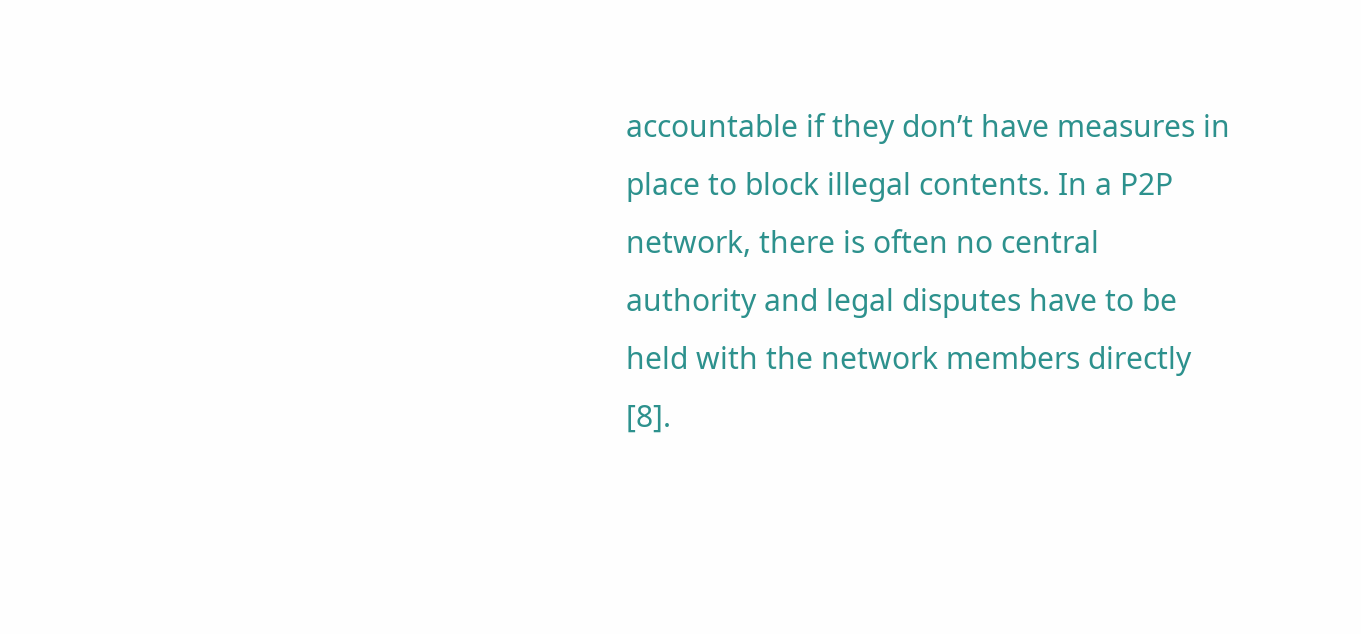accountable if they don’t have measures in place to block illegal contents. In a P2P network, there is often no central authority and legal disputes have to be held with the network members directly [8].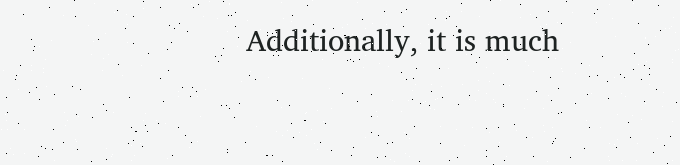Additionally, it is much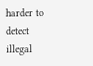harder to detect illegal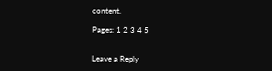content.

Pages: 1 2 3 4 5


Leave a Reply